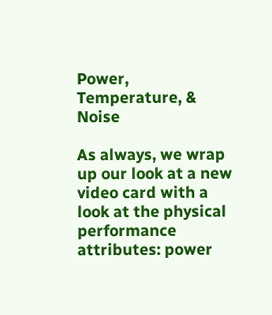Power, Temperature, & Noise

As always, we wrap up our look at a new video card with a look at the physical performance attributes: power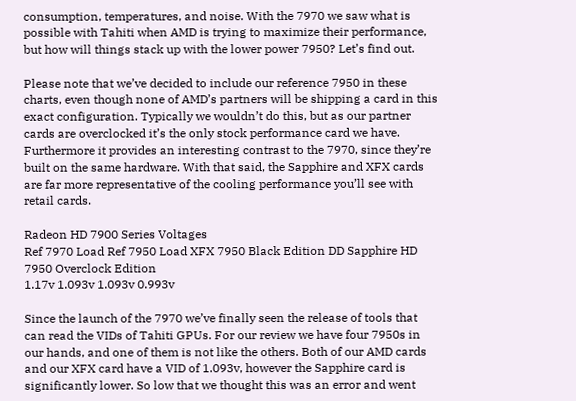consumption, temperatures, and noise. With the 7970 we saw what is possible with Tahiti when AMD is trying to maximize their performance, but how will things stack up with the lower power 7950? Let’s find out.

Please note that we’ve decided to include our reference 7950 in these charts, even though none of AMD’s partners will be shipping a card in this exact configuration. Typically we wouldn’t do this, but as our partner cards are overclocked it’s the only stock performance card we have. Furthermore it provides an interesting contrast to the 7970, since they’re built on the same hardware. With that said, the Sapphire and XFX cards are far more representative of the cooling performance you’ll see with retail cards.

Radeon HD 7900 Series Voltages
Ref 7970 Load Ref 7950 Load XFX 7950 Black Edition DD Sapphire HD 7950 Overclock Edition
1.17v 1.093v 1.093v 0.993v

Since the launch of the 7970 we’ve finally seen the release of tools that can read the VIDs of Tahiti GPUs. For our review we have four 7950s in our hands, and one of them is not like the others. Both of our AMD cards and our XFX card have a VID of 1.093v, however the Sapphire card is significantly lower. So low that we thought this was an error and went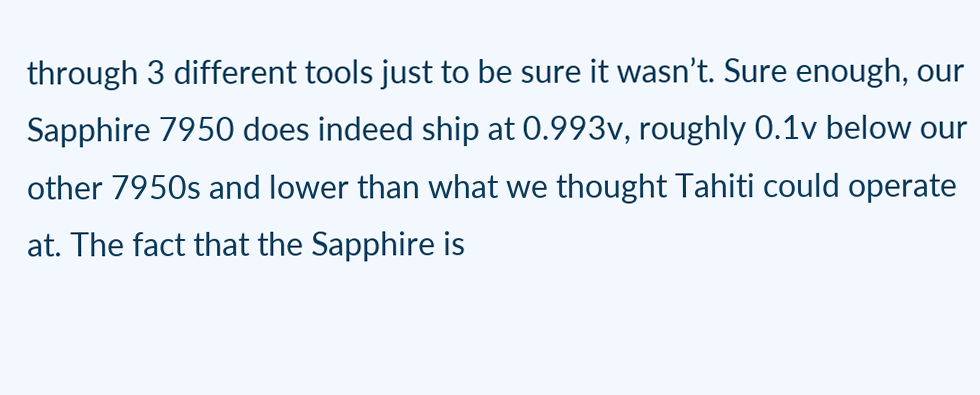through 3 different tools just to be sure it wasn’t. Sure enough, our Sapphire 7950 does indeed ship at 0.993v, roughly 0.1v below our other 7950s and lower than what we thought Tahiti could operate at. The fact that the Sapphire is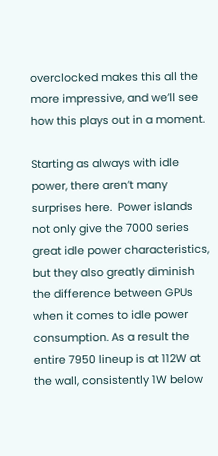overclocked makes this all the more impressive, and we’ll see how this plays out in a moment.

Starting as always with idle power, there aren’t many surprises here.  Power islands not only give the 7000 series great idle power characteristics, but they also greatly diminish the difference between GPUs when it comes to idle power consumption. As a result the entire 7950 lineup is at 112W at the wall, consistently 1W below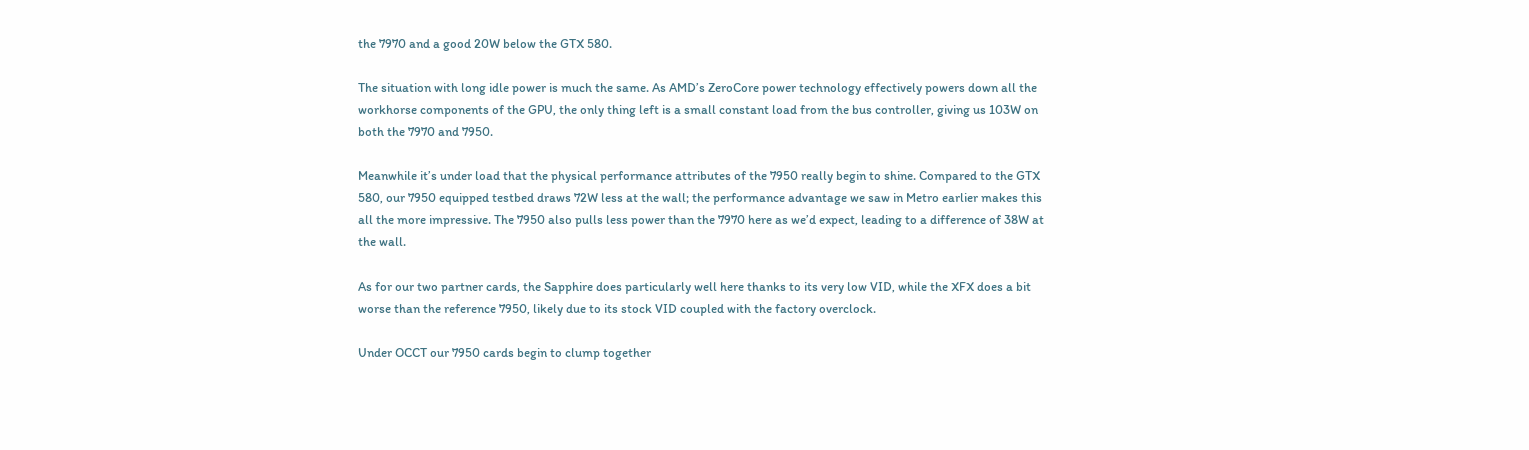the 7970 and a good 20W below the GTX 580.

The situation with long idle power is much the same. As AMD’s ZeroCore power technology effectively powers down all the workhorse components of the GPU, the only thing left is a small constant load from the bus controller, giving us 103W on both the 7970 and 7950.

Meanwhile it’s under load that the physical performance attributes of the 7950 really begin to shine. Compared to the GTX 580, our 7950 equipped testbed draws 72W less at the wall; the performance advantage we saw in Metro earlier makes this all the more impressive. The 7950 also pulls less power than the 7970 here as we’d expect, leading to a difference of 38W at the wall.

As for our two partner cards, the Sapphire does particularly well here thanks to its very low VID, while the XFX does a bit worse than the reference 7950, likely due to its stock VID coupled with the factory overclock.

Under OCCT our 7950 cards begin to clump together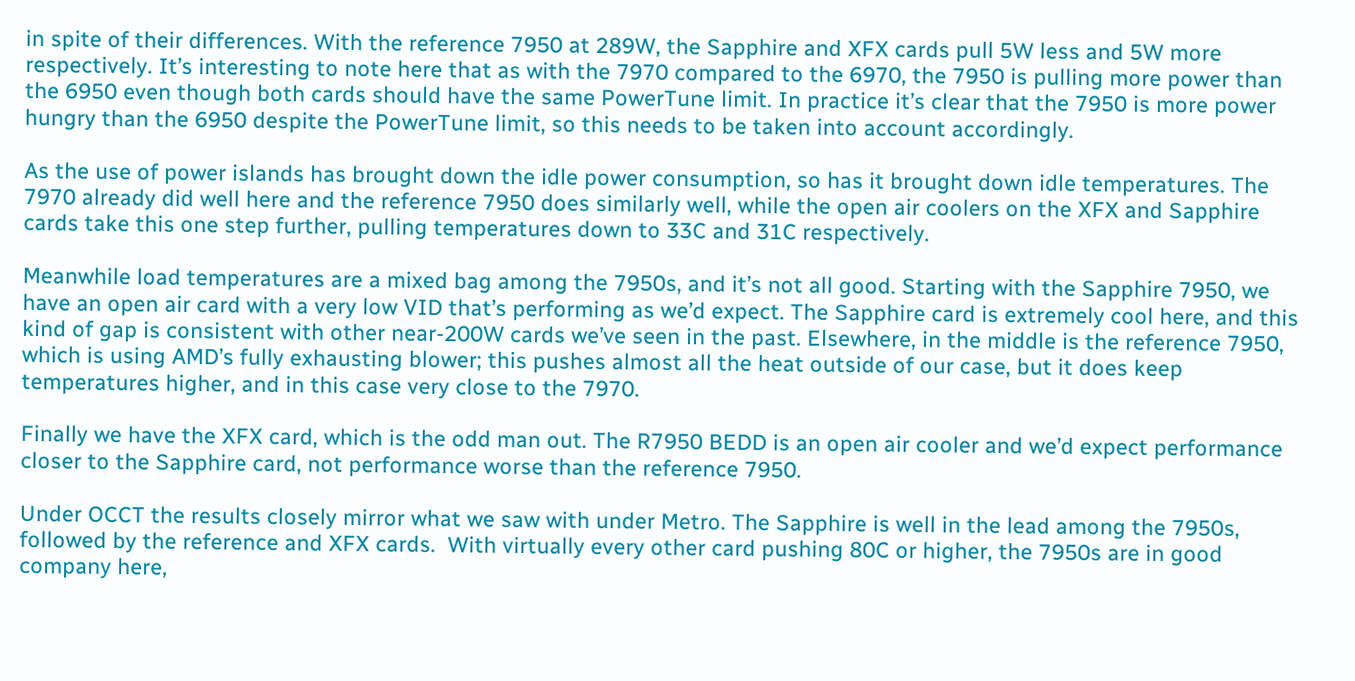in spite of their differences. With the reference 7950 at 289W, the Sapphire and XFX cards pull 5W less and 5W more respectively. It’s interesting to note here that as with the 7970 compared to the 6970, the 7950 is pulling more power than the 6950 even though both cards should have the same PowerTune limit. In practice it’s clear that the 7950 is more power hungry than the 6950 despite the PowerTune limit, so this needs to be taken into account accordingly.

As the use of power islands has brought down the idle power consumption, so has it brought down idle temperatures. The 7970 already did well here and the reference 7950 does similarly well, while the open air coolers on the XFX and Sapphire cards take this one step further, pulling temperatures down to 33C and 31C respectively.

Meanwhile load temperatures are a mixed bag among the 7950s, and it’s not all good. Starting with the Sapphire 7950, we have an open air card with a very low VID that’s performing as we’d expect. The Sapphire card is extremely cool here, and this kind of gap is consistent with other near-200W cards we’ve seen in the past. Elsewhere, in the middle is the reference 7950, which is using AMD’s fully exhausting blower; this pushes almost all the heat outside of our case, but it does keep temperatures higher, and in this case very close to the 7970.

Finally we have the XFX card, which is the odd man out. The R7950 BEDD is an open air cooler and we’d expect performance closer to the Sapphire card, not performance worse than the reference 7950.

Under OCCT the results closely mirror what we saw with under Metro. The Sapphire is well in the lead among the 7950s, followed by the reference and XFX cards.  With virtually every other card pushing 80C or higher, the 7950s are in good company here,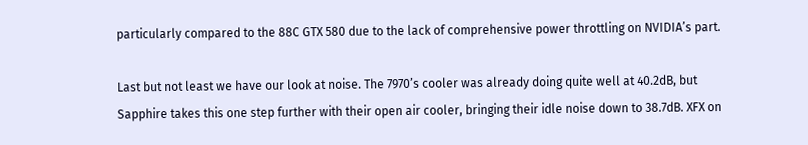particularly compared to the 88C GTX 580 due to the lack of comprehensive power throttling on NVIDIA’s part.

Last but not least we have our look at noise. The 7970’s cooler was already doing quite well at 40.2dB, but Sapphire takes this one step further with their open air cooler, bringing their idle noise down to 38.7dB. XFX on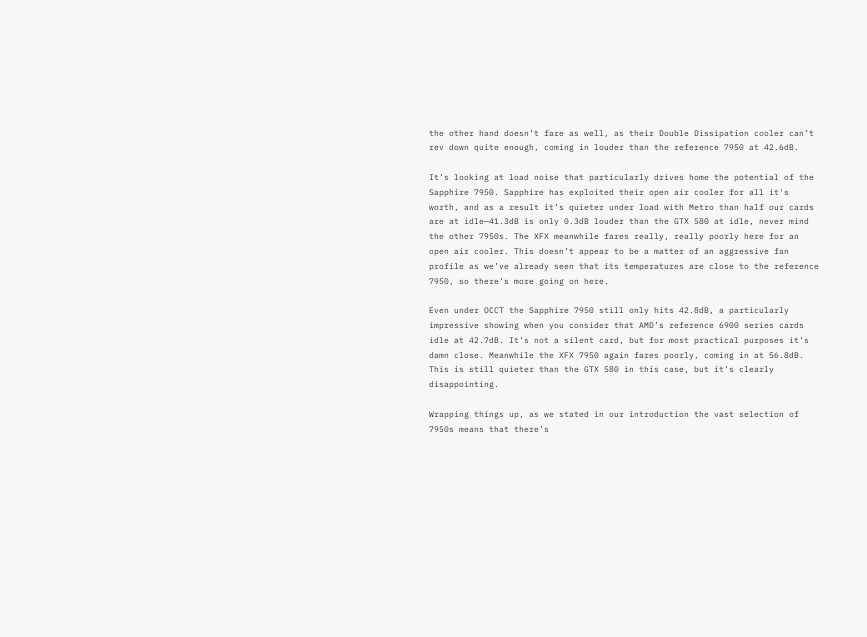the other hand doesn’t fare as well, as their Double Dissipation cooler can’t rev down quite enough, coming in louder than the reference 7950 at 42.6dB.

It’s looking at load noise that particularly drives home the potential of the Sapphire 7950. Sapphire has exploited their open air cooler for all it's worth, and as a result it’s quieter under load with Metro than half our cards are at idle—41.3dB is only 0.3dB louder than the GTX 580 at idle, never mind the other 7950s. The XFX meanwhile fares really, really poorly here for an open air cooler. This doesn’t appear to be a matter of an aggressive fan profile as we’ve already seen that its temperatures are close to the reference 7950, so there’s more going on here.

Even under OCCT the Sapphire 7950 still only hits 42.8dB, a particularly impressive showing when you consider that AMD’s reference 6900 series cards idle at 42.7dB. It’s not a silent card, but for most practical purposes it’s damn close. Meanwhile the XFX 7950 again fares poorly, coming in at 56.8dB. This is still quieter than the GTX 580 in this case, but it’s clearly disappointing.

Wrapping things up, as we stated in our introduction the vast selection of 7950s means that there’s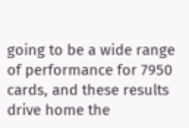going to be a wide range of performance for 7950 cards, and these results drive home the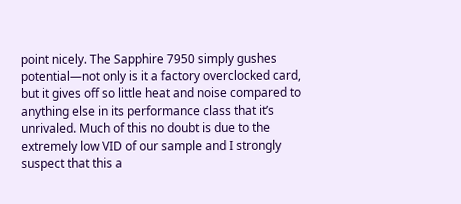point nicely. The Sapphire 7950 simply gushes potential—not only is it a factory overclocked card, but it gives off so little heat and noise compared to anything else in its performance class that it’s unrivaled. Much of this no doubt is due to the extremely low VID of our sample and I strongly suspect that this a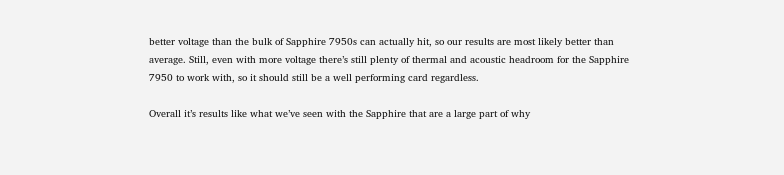better voltage than the bulk of Sapphire 7950s can actually hit, so our results are most likely better than average. Still, even with more voltage there’s still plenty of thermal and acoustic headroom for the Sapphire 7950 to work with, so it should still be a well performing card regardless.

Overall it’s results like what we’ve seen with the Sapphire that are a large part of why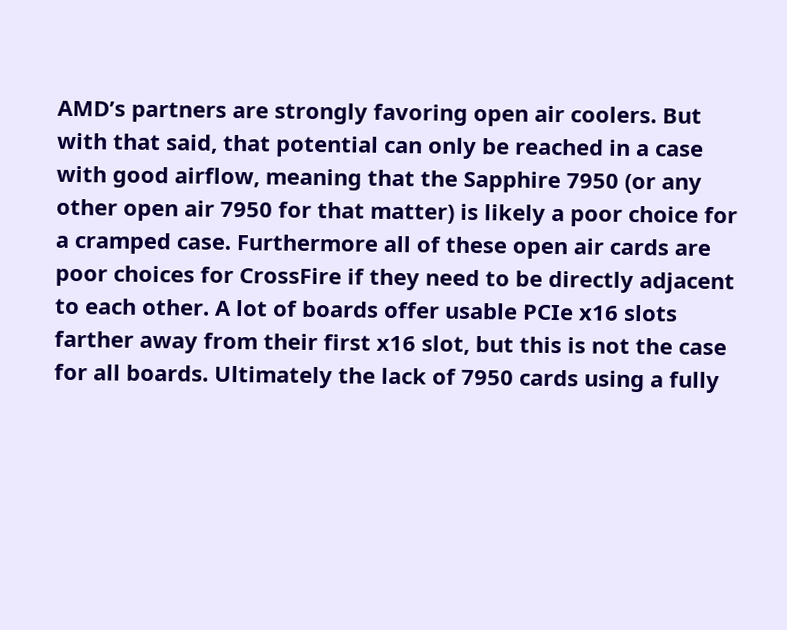AMD’s partners are strongly favoring open air coolers. But with that said, that potential can only be reached in a case with good airflow, meaning that the Sapphire 7950 (or any other open air 7950 for that matter) is likely a poor choice for a cramped case. Furthermore all of these open air cards are poor choices for CrossFire if they need to be directly adjacent to each other. A lot of boards offer usable PCIe x16 slots farther away from their first x16 slot, but this is not the case for all boards. Ultimately the lack of 7950 cards using a fully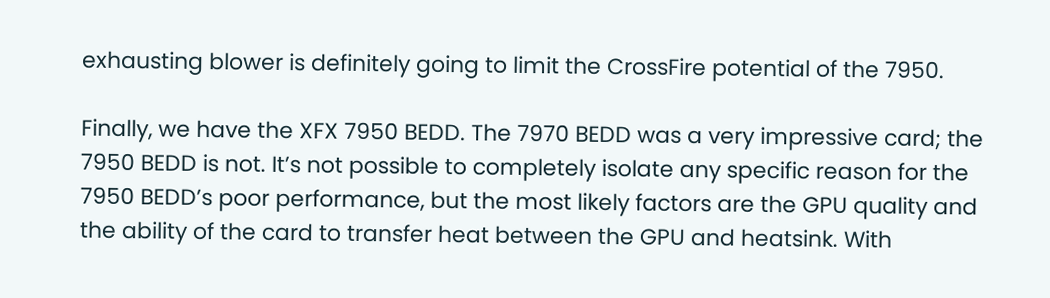exhausting blower is definitely going to limit the CrossFire potential of the 7950.

Finally, we have the XFX 7950 BEDD. The 7970 BEDD was a very impressive card; the 7950 BEDD is not. It’s not possible to completely isolate any specific reason for the 7950 BEDD’s poor performance, but the most likely factors are the GPU quality and the ability of the card to transfer heat between the GPU and heatsink. With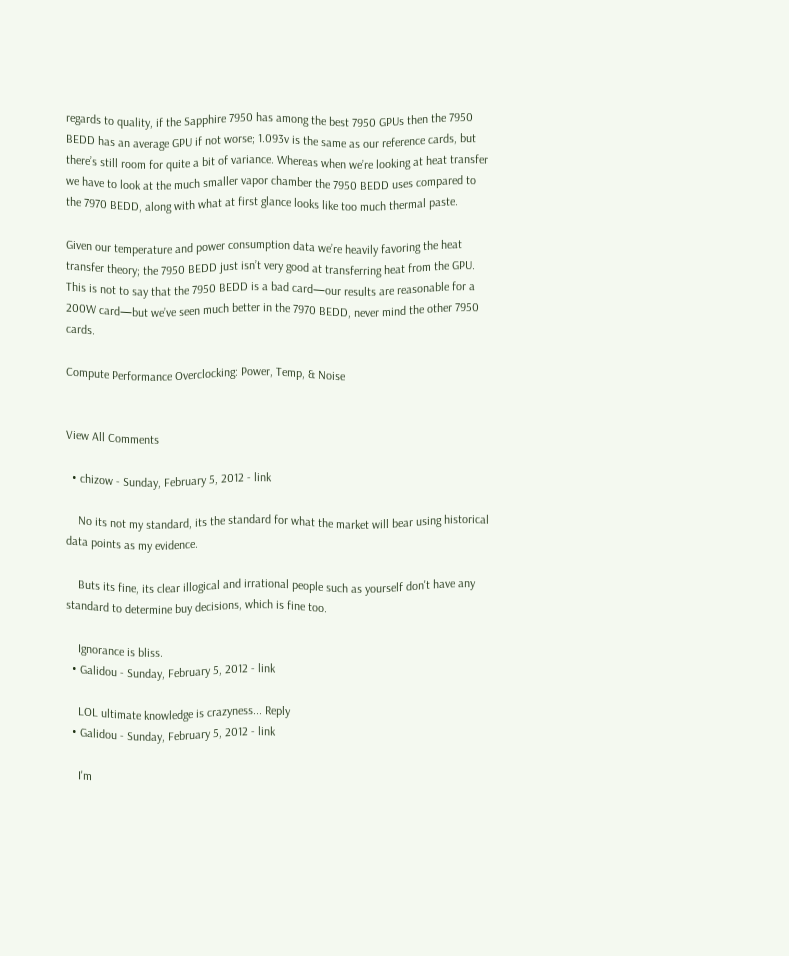regards to quality, if the Sapphire 7950 has among the best 7950 GPUs then the 7950 BEDD has an average GPU if not worse; 1.093v is the same as our reference cards, but there’s still room for quite a bit of variance. Whereas when we’re looking at heat transfer we have to look at the much smaller vapor chamber the 7950 BEDD uses compared to the 7970 BEDD, along with what at first glance looks like too much thermal paste.

Given our temperature and power consumption data we’re heavily favoring the heat transfer theory; the 7950 BEDD just isn’t very good at transferring heat from the GPU. This is not to say that the 7950 BEDD is a bad card—our results are reasonable for a 200W card—but we’ve seen much better in the 7970 BEDD, never mind the other 7950 cards.

Compute Performance Overclocking: Power, Temp, & Noise


View All Comments

  • chizow - Sunday, February 5, 2012 - link

    No its not my standard, its the standard for what the market will bear using historical data points as my evidence.

    Buts its fine, its clear illogical and irrational people such as yourself don't have any standard to determine buy decisions, which is fine too.

    Ignorance is bliss.
  • Galidou - Sunday, February 5, 2012 - link

    LOL ultimate knowledge is crazyness... Reply
  • Galidou - Sunday, February 5, 2012 - link

    I'm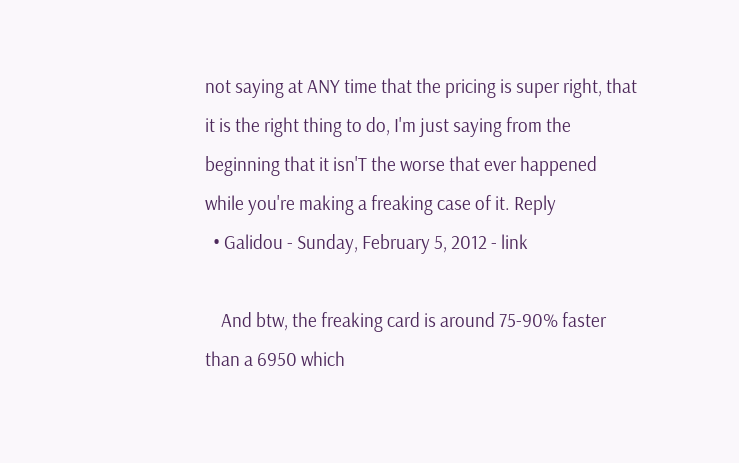not saying at ANY time that the pricing is super right, that it is the right thing to do, I'm just saying from the beginning that it isn'T the worse that ever happened while you're making a freaking case of it. Reply
  • Galidou - Sunday, February 5, 2012 - link

    And btw, the freaking card is around 75-90% faster than a 6950 which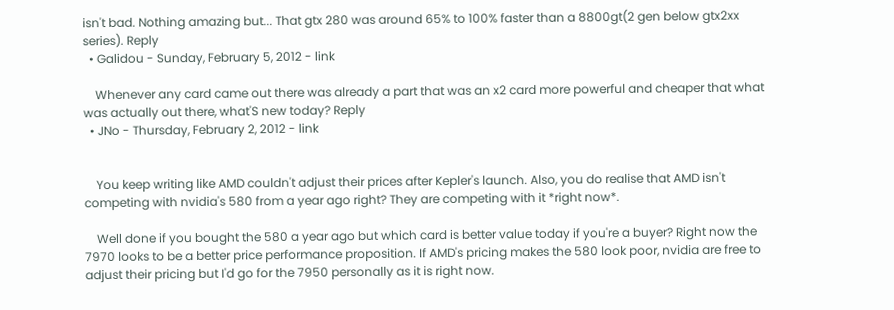isn't bad. Nothing amazing but... That gtx 280 was around 65% to 100% faster than a 8800gt(2 gen below gtx2xx series). Reply
  • Galidou - Sunday, February 5, 2012 - link

    Whenever any card came out there was already a part that was an x2 card more powerful and cheaper that what was actually out there, what'S new today? Reply
  • JNo - Thursday, February 2, 2012 - link


    You keep writing like AMD couldn't adjust their prices after Kepler's launch. Also, you do realise that AMD isn't competing with nvidia's 580 from a year ago right? They are competing with it *right now*.

    Well done if you bought the 580 a year ago but which card is better value today if you're a buyer? Right now the 7970 looks to be a better price performance proposition. If AMD's pricing makes the 580 look poor, nvidia are free to adjust their pricing but I'd go for the 7950 personally as it is right now.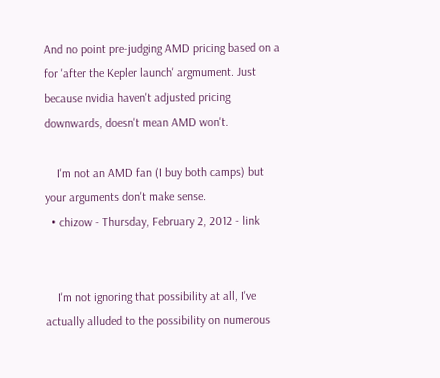And no point pre-judging AMD pricing based on a for 'after the Kepler launch' argmument. Just because nvidia haven't adjusted pricing downwards, doesn't mean AMD won't.

    I'm not an AMD fan (I buy both camps) but your arguments don't make sense.
  • chizow - Thursday, February 2, 2012 - link


    I'm not ignoring that possibility at all, I've actually alluded to the possibility on numerous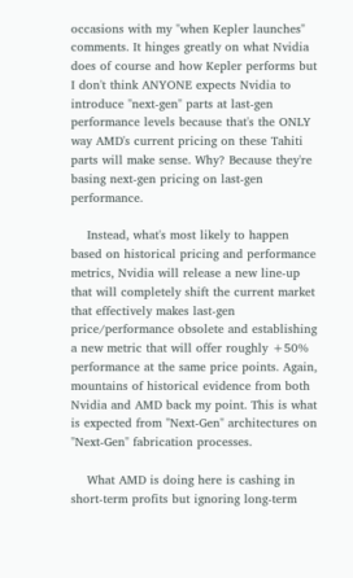occasions with my "when Kepler launches" comments. It hinges greatly on what Nvidia does of course and how Kepler performs but I don't think ANYONE expects Nvidia to introduce "next-gen" parts at last-gen performance levels because that's the ONLY way AMD's current pricing on these Tahiti parts will make sense. Why? Because they're basing next-gen pricing on last-gen performance.

    Instead, what's most likely to happen based on historical pricing and performance metrics, Nvidia will release a new line-up that will completely shift the current market that effectively makes last-gen price/performance obsolete and establishing a new metric that will offer roughly +50% performance at the same price points. Again, mountains of historical evidence from both Nvidia and AMD back my point. This is what is expected from "Next-Gen" architectures on "Next-Gen" fabrication processes.

    What AMD is doing here is cashing in short-term profits but ignoring long-term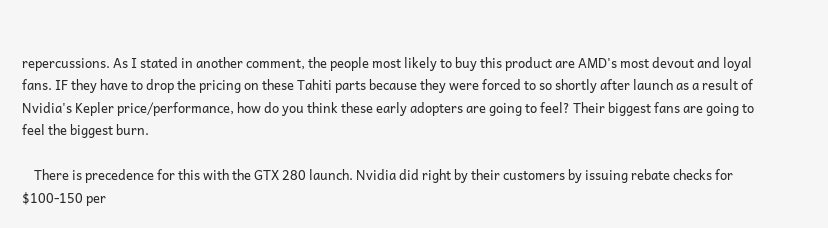repercussions. As I stated in another comment, the people most likely to buy this product are AMD's most devout and loyal fans. IF they have to drop the pricing on these Tahiti parts because they were forced to so shortly after launch as a result of Nvidia's Kepler price/performance, how do you think these early adopters are going to feel? Their biggest fans are going to feel the biggest burn.

    There is precedence for this with the GTX 280 launch. Nvidia did right by their customers by issuing rebate checks for $100-150 per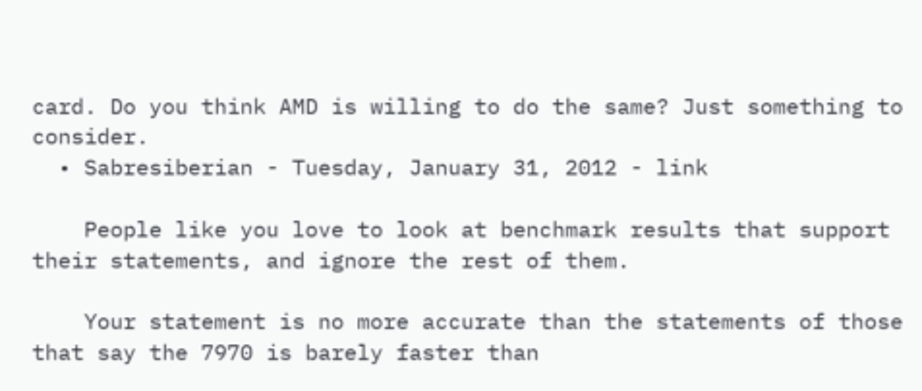card. Do you think AMD is willing to do the same? Just something to consider.
  • Sabresiberian - Tuesday, January 31, 2012 - link

    People like you love to look at benchmark results that support their statements, and ignore the rest of them.

    Your statement is no more accurate than the statements of those that say the 7970 is barely faster than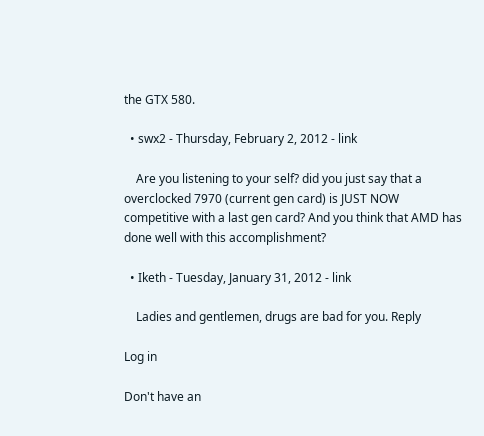the GTX 580.

  • swx2 - Thursday, February 2, 2012 - link

    Are you listening to your self? did you just say that a overclocked 7970 (current gen card) is JUST NOW competitive with a last gen card? And you think that AMD has done well with this accomplishment?

  • Iketh - Tuesday, January 31, 2012 - link

    Ladies and gentlemen, drugs are bad for you. Reply

Log in

Don't have an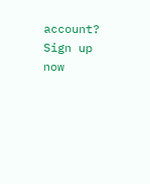account? Sign up now